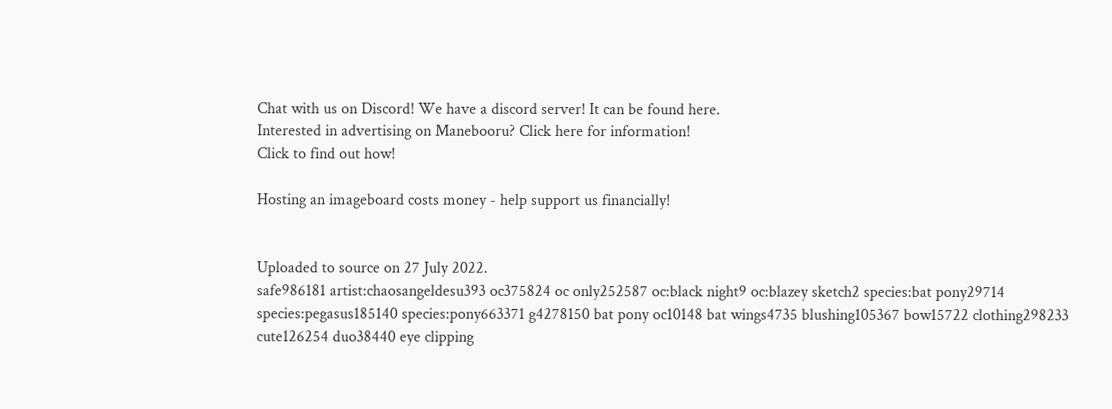Chat with us on Discord! We have a discord server! It can be found here.
Interested in advertising on Manebooru? Click here for information!
Click to find out how!

Hosting an imageboard costs money - help support us financially!


Uploaded to source on 27 July 2022.
safe986181 artist:chaosangeldesu393 oc375824 oc only252587 oc:black night9 oc:blazey sketch2 species:bat pony29714 species:pegasus185140 species:pony663371 g4278150 bat pony oc10148 bat wings4735 blushing105367 bow15722 clothing298233 cute126254 duo38440 eye clipping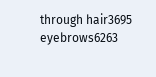through hair3695 eyebrows6263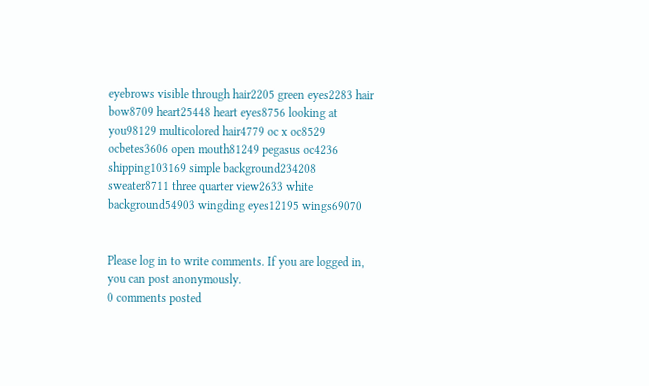eyebrows visible through hair2205 green eyes2283 hair bow8709 heart25448 heart eyes8756 looking at you98129 multicolored hair4779 oc x oc8529 ocbetes3606 open mouth81249 pegasus oc4236 shipping103169 simple background234208 sweater8711 three quarter view2633 white background54903 wingding eyes12195 wings69070


Please log in to write comments. If you are logged in, you can post anonymously.
0 comments posted